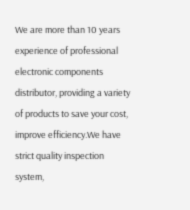We are more than 10 years experience of professional electronic components distributor, providing a variety of products to save your cost, improve efficiency.We have strict quality inspection system,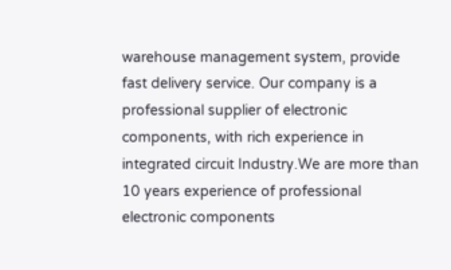warehouse management system, provide fast delivery service. Our company is a professional supplier of electronic components, with rich experience in integrated circuit Industry.We are more than 10 years experience of professional electronic components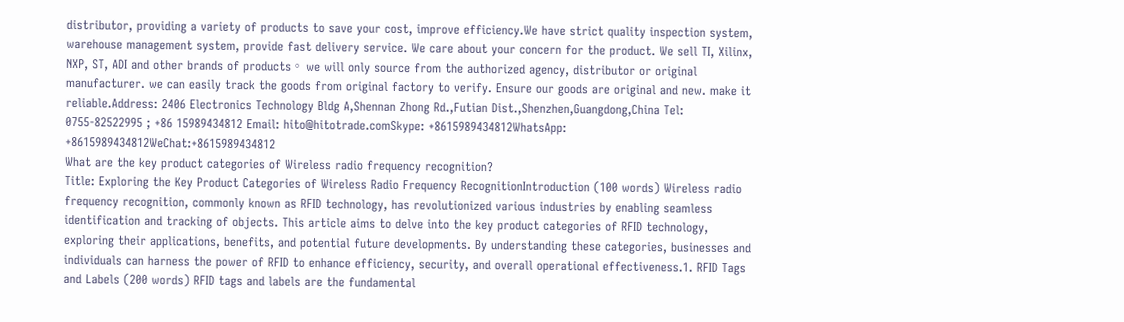distributor, providing a variety of products to save your cost, improve efficiency.We have strict quality inspection system, warehouse management system, provide fast delivery service. We care about your concern for the product. We sell TI, Xilinx, NXP, ST, ADI and other brands of products。 we will only source from the authorized agency, distributor or original manufacturer. we can easily track the goods from original factory to verify. Ensure our goods are original and new. make it reliable.Address: 2406 Electronics Technology Bldg A,Shennan Zhong Rd.,Futian Dist.,Shenzhen,Guangdong,China Tel: 0755-82522995 ; +86 15989434812 Email: hito@hitotrade.comSkype: +8615989434812WhatsApp: +8615989434812WeChat:+8615989434812
What are the key product categories of Wireless radio frequency recognition?
Title: Exploring the Key Product Categories of Wireless Radio Frequency RecognitionIntroduction (100 words) Wireless radio frequency recognition, commonly known as RFID technology, has revolutionized various industries by enabling seamless identification and tracking of objects. This article aims to delve into the key product categories of RFID technology, exploring their applications, benefits, and potential future developments. By understanding these categories, businesses and individuals can harness the power of RFID to enhance efficiency, security, and overall operational effectiveness.1. RFID Tags and Labels (200 words) RFID tags and labels are the fundamental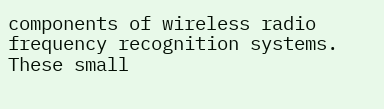components of wireless radio frequency recognition systems. These small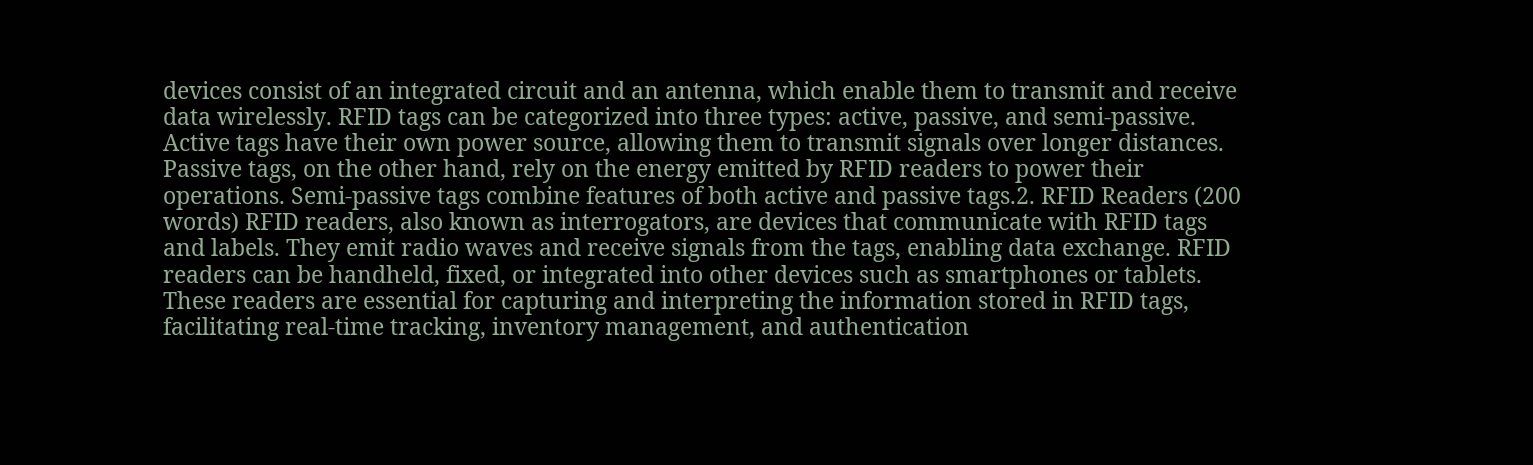devices consist of an integrated circuit and an antenna, which enable them to transmit and receive data wirelessly. RFID tags can be categorized into three types: active, passive, and semi-passive. Active tags have their own power source, allowing them to transmit signals over longer distances. Passive tags, on the other hand, rely on the energy emitted by RFID readers to power their operations. Semi-passive tags combine features of both active and passive tags.2. RFID Readers (200 words) RFID readers, also known as interrogators, are devices that communicate with RFID tags and labels. They emit radio waves and receive signals from the tags, enabling data exchange. RFID readers can be handheld, fixed, or integrated into other devices such as smartphones or tablets. These readers are essential for capturing and interpreting the information stored in RFID tags, facilitating real-time tracking, inventory management, and authentication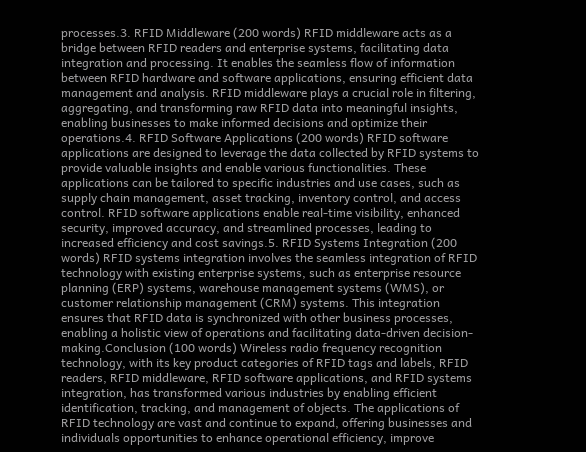processes.3. RFID Middleware (200 words) RFID middleware acts as a bridge between RFID readers and enterprise systems, facilitating data integration and processing. It enables the seamless flow of information between RFID hardware and software applications, ensuring efficient data management and analysis. RFID middleware plays a crucial role in filtering, aggregating, and transforming raw RFID data into meaningful insights, enabling businesses to make informed decisions and optimize their operations.4. RFID Software Applications (200 words) RFID software applications are designed to leverage the data collected by RFID systems to provide valuable insights and enable various functionalities. These applications can be tailored to specific industries and use cases, such as supply chain management, asset tracking, inventory control, and access control. RFID software applications enable real-time visibility, enhanced security, improved accuracy, and streamlined processes, leading to increased efficiency and cost savings.5. RFID Systems Integration (200 words) RFID systems integration involves the seamless integration of RFID technology with existing enterprise systems, such as enterprise resource planning (ERP) systems, warehouse management systems (WMS), or customer relationship management (CRM) systems. This integration ensures that RFID data is synchronized with other business processes, enabling a holistic view of operations and facilitating data-driven decision-making.Conclusion (100 words) Wireless radio frequency recognition technology, with its key product categories of RFID tags and labels, RFID readers, RFID middleware, RFID software applications, and RFID systems integration, has transformed various industries by enabling efficient identification, tracking, and management of objects. The applications of RFID technology are vast and continue to expand, offering businesses and individuals opportunities to enhance operational efficiency, improve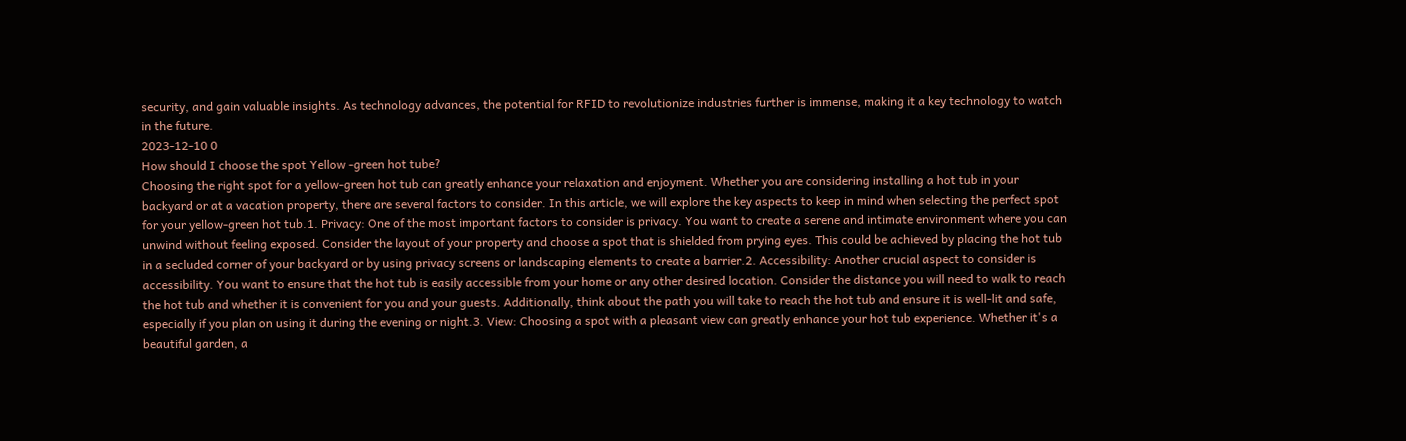security, and gain valuable insights. As technology advances, the potential for RFID to revolutionize industries further is immense, making it a key technology to watch in the future.
2023-12-10 0
How should I choose the spot Yellow -green hot tube?
Choosing the right spot for a yellow-green hot tub can greatly enhance your relaxation and enjoyment. Whether you are considering installing a hot tub in your backyard or at a vacation property, there are several factors to consider. In this article, we will explore the key aspects to keep in mind when selecting the perfect spot for your yellow-green hot tub.1. Privacy: One of the most important factors to consider is privacy. You want to create a serene and intimate environment where you can unwind without feeling exposed. Consider the layout of your property and choose a spot that is shielded from prying eyes. This could be achieved by placing the hot tub in a secluded corner of your backyard or by using privacy screens or landscaping elements to create a barrier.2. Accessibility: Another crucial aspect to consider is accessibility. You want to ensure that the hot tub is easily accessible from your home or any other desired location. Consider the distance you will need to walk to reach the hot tub and whether it is convenient for you and your guests. Additionally, think about the path you will take to reach the hot tub and ensure it is well-lit and safe, especially if you plan on using it during the evening or night.3. View: Choosing a spot with a pleasant view can greatly enhance your hot tub experience. Whether it's a beautiful garden, a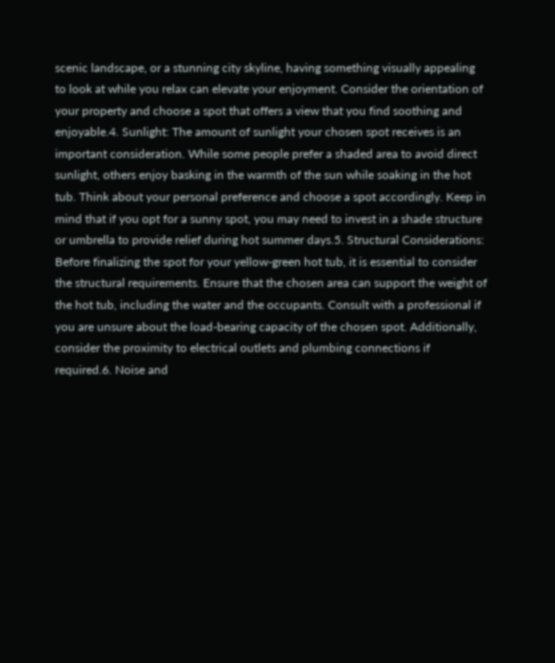scenic landscape, or a stunning city skyline, having something visually appealing to look at while you relax can elevate your enjoyment. Consider the orientation of your property and choose a spot that offers a view that you find soothing and enjoyable.4. Sunlight: The amount of sunlight your chosen spot receives is an important consideration. While some people prefer a shaded area to avoid direct sunlight, others enjoy basking in the warmth of the sun while soaking in the hot tub. Think about your personal preference and choose a spot accordingly. Keep in mind that if you opt for a sunny spot, you may need to invest in a shade structure or umbrella to provide relief during hot summer days.5. Structural Considerations: Before finalizing the spot for your yellow-green hot tub, it is essential to consider the structural requirements. Ensure that the chosen area can support the weight of the hot tub, including the water and the occupants. Consult with a professional if you are unsure about the load-bearing capacity of the chosen spot. Additionally, consider the proximity to electrical outlets and plumbing connections if required.6. Noise and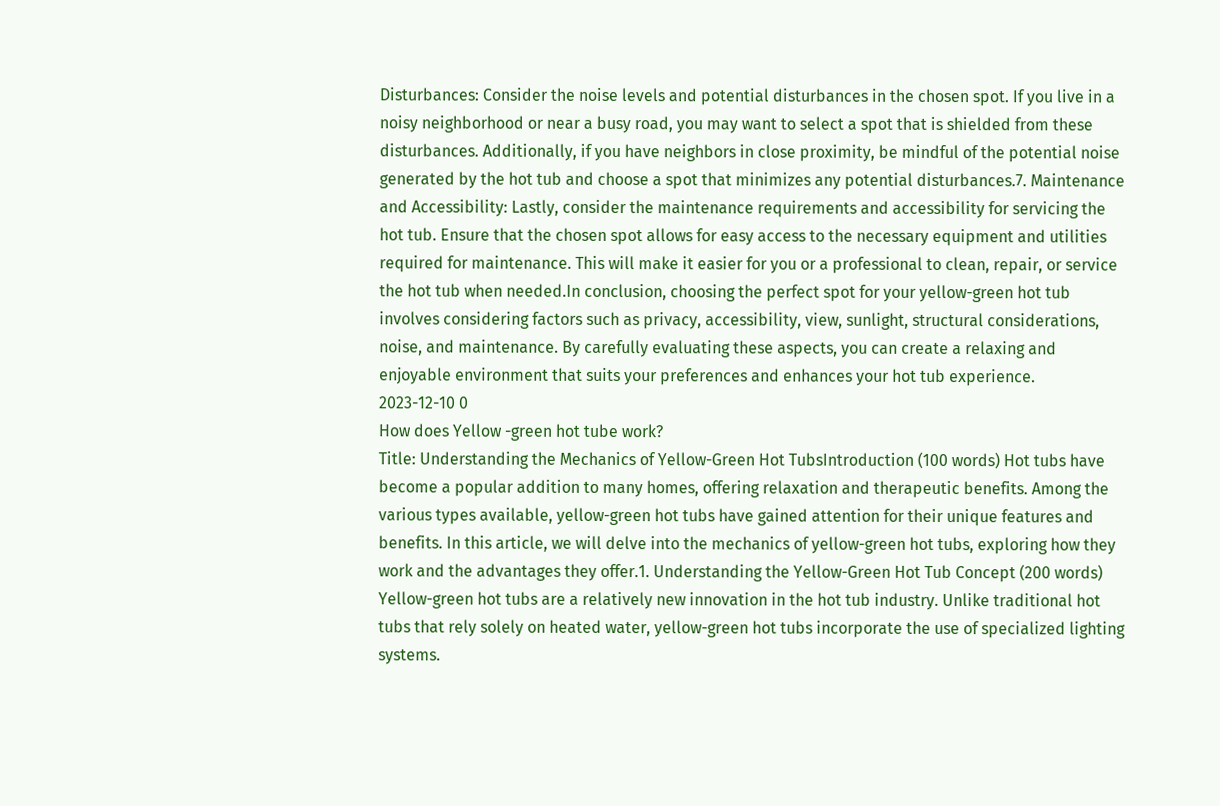Disturbances: Consider the noise levels and potential disturbances in the chosen spot. If you live in a noisy neighborhood or near a busy road, you may want to select a spot that is shielded from these disturbances. Additionally, if you have neighbors in close proximity, be mindful of the potential noise generated by the hot tub and choose a spot that minimizes any potential disturbances.7. Maintenance and Accessibility: Lastly, consider the maintenance requirements and accessibility for servicing the hot tub. Ensure that the chosen spot allows for easy access to the necessary equipment and utilities required for maintenance. This will make it easier for you or a professional to clean, repair, or service the hot tub when needed.In conclusion, choosing the perfect spot for your yellow-green hot tub involves considering factors such as privacy, accessibility, view, sunlight, structural considerations, noise, and maintenance. By carefully evaluating these aspects, you can create a relaxing and enjoyable environment that suits your preferences and enhances your hot tub experience.
2023-12-10 0
How does Yellow -green hot tube work?
Title: Understanding the Mechanics of Yellow-Green Hot TubsIntroduction (100 words) Hot tubs have become a popular addition to many homes, offering relaxation and therapeutic benefits. Among the various types available, yellow-green hot tubs have gained attention for their unique features and benefits. In this article, we will delve into the mechanics of yellow-green hot tubs, exploring how they work and the advantages they offer.1. Understanding the Yellow-Green Hot Tub Concept (200 words) Yellow-green hot tubs are a relatively new innovation in the hot tub industry. Unlike traditional hot tubs that rely solely on heated water, yellow-green hot tubs incorporate the use of specialized lighting systems.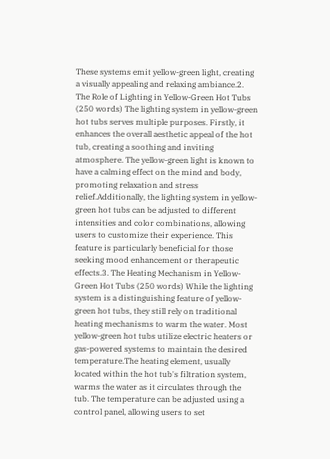These systems emit yellow-green light, creating a visually appealing and relaxing ambiance.2. The Role of Lighting in Yellow-Green Hot Tubs (250 words) The lighting system in yellow-green hot tubs serves multiple purposes. Firstly, it enhances the overall aesthetic appeal of the hot tub, creating a soothing and inviting atmosphere. The yellow-green light is known to have a calming effect on the mind and body, promoting relaxation and stress relief.Additionally, the lighting system in yellow-green hot tubs can be adjusted to different intensities and color combinations, allowing users to customize their experience. This feature is particularly beneficial for those seeking mood enhancement or therapeutic effects.3. The Heating Mechanism in Yellow-Green Hot Tubs (250 words) While the lighting system is a distinguishing feature of yellow-green hot tubs, they still rely on traditional heating mechanisms to warm the water. Most yellow-green hot tubs utilize electric heaters or gas-powered systems to maintain the desired temperature.The heating element, usually located within the hot tub's filtration system, warms the water as it circulates through the tub. The temperature can be adjusted using a control panel, allowing users to set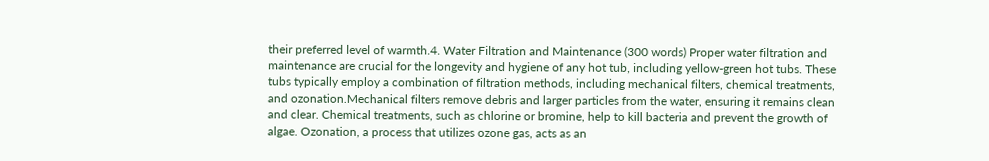their preferred level of warmth.4. Water Filtration and Maintenance (300 words) Proper water filtration and maintenance are crucial for the longevity and hygiene of any hot tub, including yellow-green hot tubs. These tubs typically employ a combination of filtration methods, including mechanical filters, chemical treatments, and ozonation.Mechanical filters remove debris and larger particles from the water, ensuring it remains clean and clear. Chemical treatments, such as chlorine or bromine, help to kill bacteria and prevent the growth of algae. Ozonation, a process that utilizes ozone gas, acts as an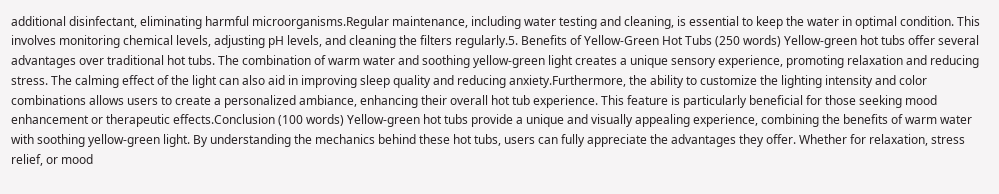additional disinfectant, eliminating harmful microorganisms.Regular maintenance, including water testing and cleaning, is essential to keep the water in optimal condition. This involves monitoring chemical levels, adjusting pH levels, and cleaning the filters regularly.5. Benefits of Yellow-Green Hot Tubs (250 words) Yellow-green hot tubs offer several advantages over traditional hot tubs. The combination of warm water and soothing yellow-green light creates a unique sensory experience, promoting relaxation and reducing stress. The calming effect of the light can also aid in improving sleep quality and reducing anxiety.Furthermore, the ability to customize the lighting intensity and color combinations allows users to create a personalized ambiance, enhancing their overall hot tub experience. This feature is particularly beneficial for those seeking mood enhancement or therapeutic effects.Conclusion (100 words) Yellow-green hot tubs provide a unique and visually appealing experience, combining the benefits of warm water with soothing yellow-green light. By understanding the mechanics behind these hot tubs, users can fully appreciate the advantages they offer. Whether for relaxation, stress relief, or mood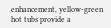enhancement, yellow-green hot tubs provide a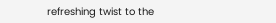refreshing twist to the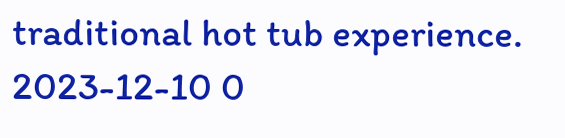traditional hot tub experience.
2023-12-10 0